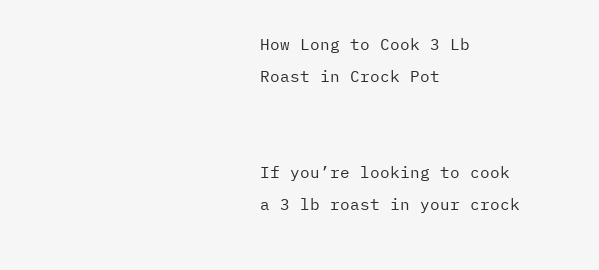How Long to Cook 3 Lb Roast in Crock Pot


If you’re looking to cook a 3 lb roast in your crock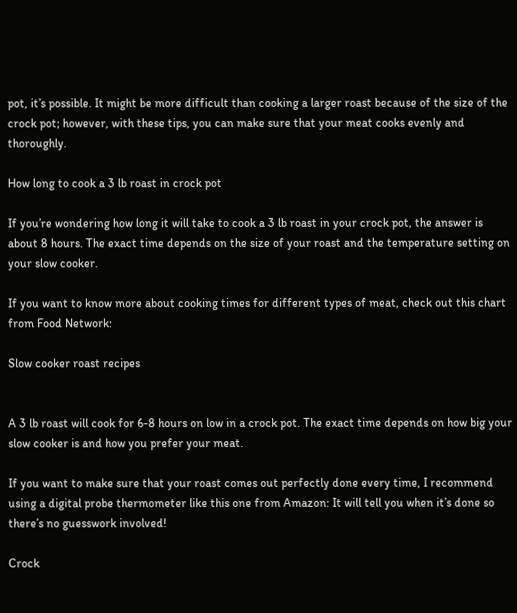pot, it’s possible. It might be more difficult than cooking a larger roast because of the size of the crock pot; however, with these tips, you can make sure that your meat cooks evenly and thoroughly.

How long to cook a 3 lb roast in crock pot

If you’re wondering how long it will take to cook a 3 lb roast in your crock pot, the answer is about 8 hours. The exact time depends on the size of your roast and the temperature setting on your slow cooker.

If you want to know more about cooking times for different types of meat, check out this chart from Food Network:

Slow cooker roast recipes


A 3 lb roast will cook for 6-8 hours on low in a crock pot. The exact time depends on how big your slow cooker is and how you prefer your meat.

If you want to make sure that your roast comes out perfectly done every time, I recommend using a digital probe thermometer like this one from Amazon: It will tell you when it’s done so there’s no guesswork involved!

Crock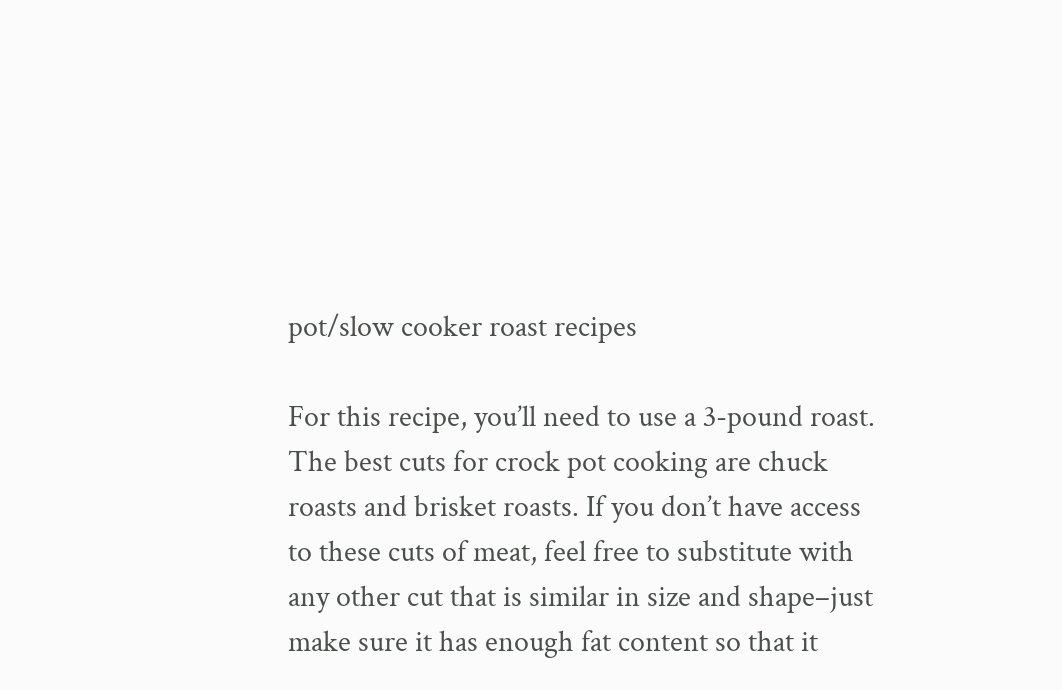pot/slow cooker roast recipes

For this recipe, you’ll need to use a 3-pound roast. The best cuts for crock pot cooking are chuck roasts and brisket roasts. If you don’t have access to these cuts of meat, feel free to substitute with any other cut that is similar in size and shape–just make sure it has enough fat content so that it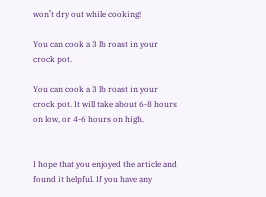won’t dry out while cooking!

You can cook a 3 lb roast in your crock pot.

You can cook a 3 lb roast in your crock pot. It will take about 6-8 hours on low, or 4-6 hours on high.


I hope that you enjoyed the article and found it helpful. If you have any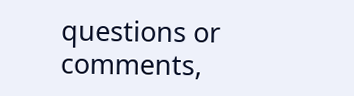questions or comments,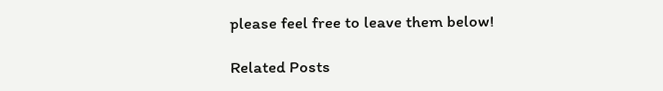please feel free to leave them below!

Related Posts